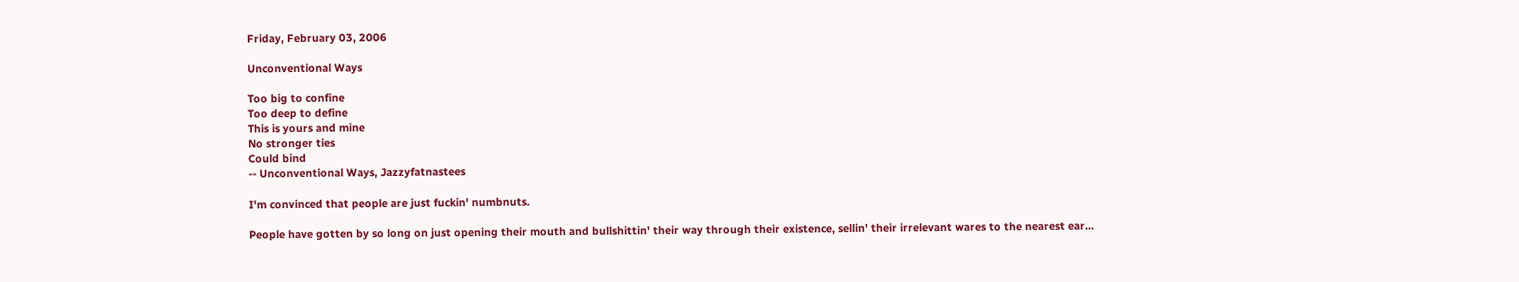Friday, February 03, 2006

Unconventional Ways

Too big to confine
Too deep to define
This is yours and mine
No stronger ties
Could bind
-- Unconventional Ways, Jazzyfatnastees

I'm convinced that people are just fuckin' numbnuts.

People have gotten by so long on just opening their mouth and bullshittin' their way through their existence, sellin' their irrelevant wares to the nearest ear...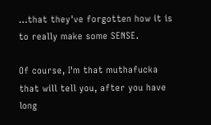...that they've forgotten how it is to really make some SENSE.

Of course, I'm that muthafucka that will tell you, after you have long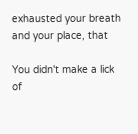exhausted your breath and your place, that

You didn't make a lick of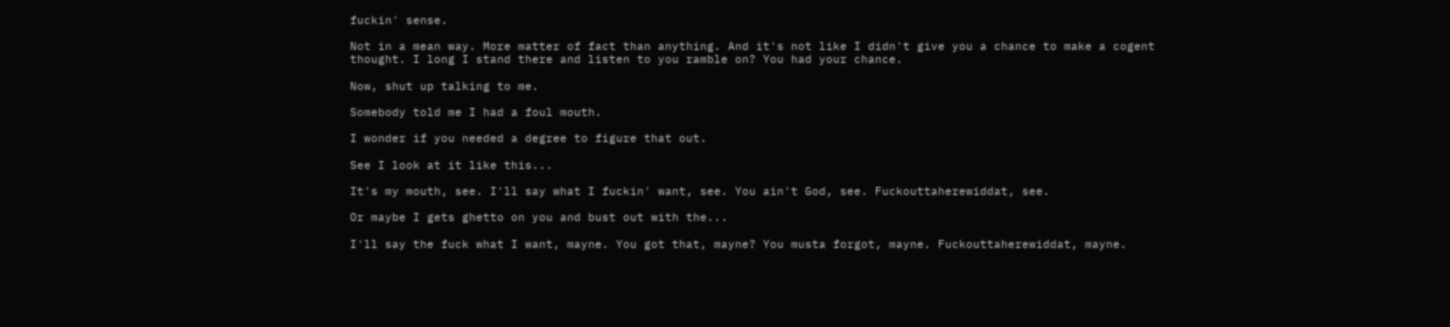fuckin' sense.

Not in a mean way. More matter of fact than anything. And it's not like I didn't give you a chance to make a cogent thought. I long I stand there and listen to you ramble on? You had your chance.

Now, shut up talking to me.

Somebody told me I had a foul mouth.

I wonder if you needed a degree to figure that out.

See I look at it like this...

It's my mouth, see. I'll say what I fuckin' want, see. You ain't God, see. Fuckouttaherewiddat, see.

Or maybe I gets ghetto on you and bust out with the...

I'll say the fuck what I want, mayne. You got that, mayne? You musta forgot, mayne. Fuckouttaherewiddat, mayne.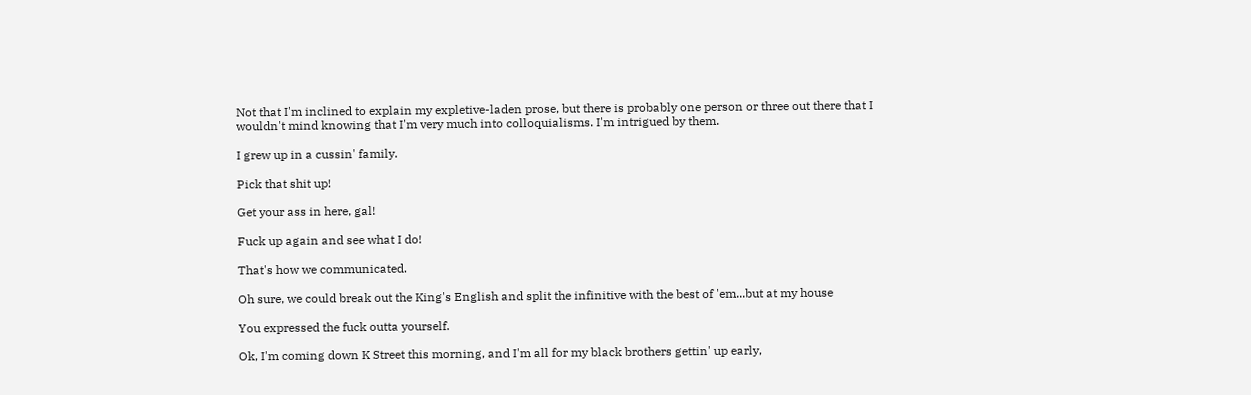Not that I'm inclined to explain my expletive-laden prose, but there is probably one person or three out there that I wouldn't mind knowing that I'm very much into colloquialisms. I'm intrigued by them.

I grew up in a cussin' family.

Pick that shit up!

Get your ass in here, gal!

Fuck up again and see what I do!

That's how we communicated.

Oh sure, we could break out the King's English and split the infinitive with the best of 'em...but at my house

You expressed the fuck outta yourself.

Ok, I'm coming down K Street this morning, and I'm all for my black brothers gettin' up early,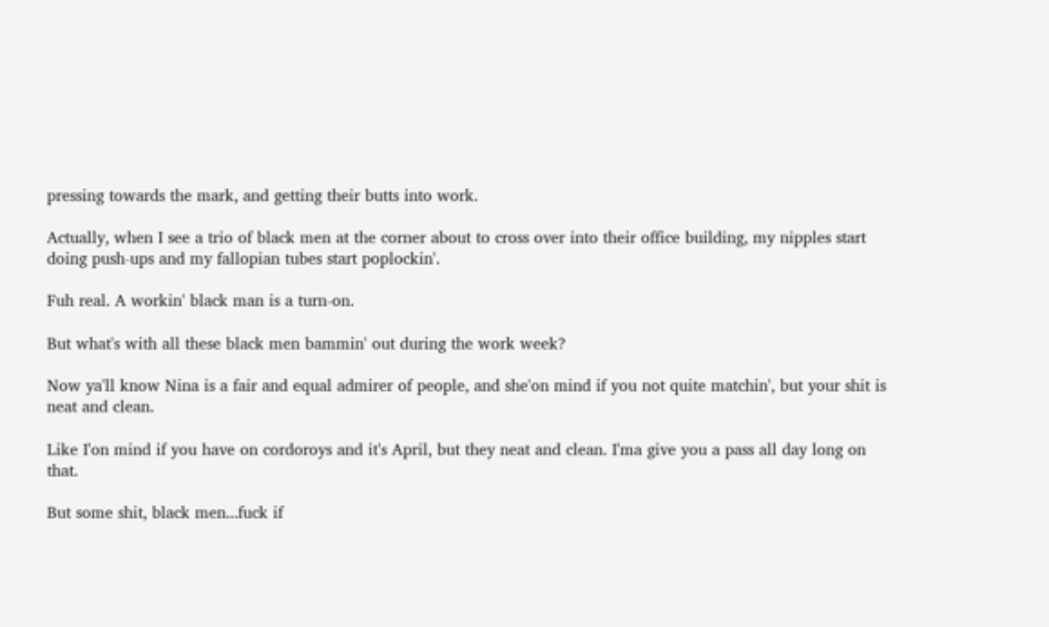pressing towards the mark, and getting their butts into work.

Actually, when I see a trio of black men at the corner about to cross over into their office building, my nipples start doing push-ups and my fallopian tubes start poplockin'.

Fuh real. A workin' black man is a turn-on.

But what's with all these black men bammin' out during the work week?

Now ya'll know Nina is a fair and equal admirer of people, and she'on mind if you not quite matchin', but your shit is neat and clean.

Like I'on mind if you have on cordoroys and it's April, but they neat and clean. I'ma give you a pass all day long on that.

But some shit, black men...fuck if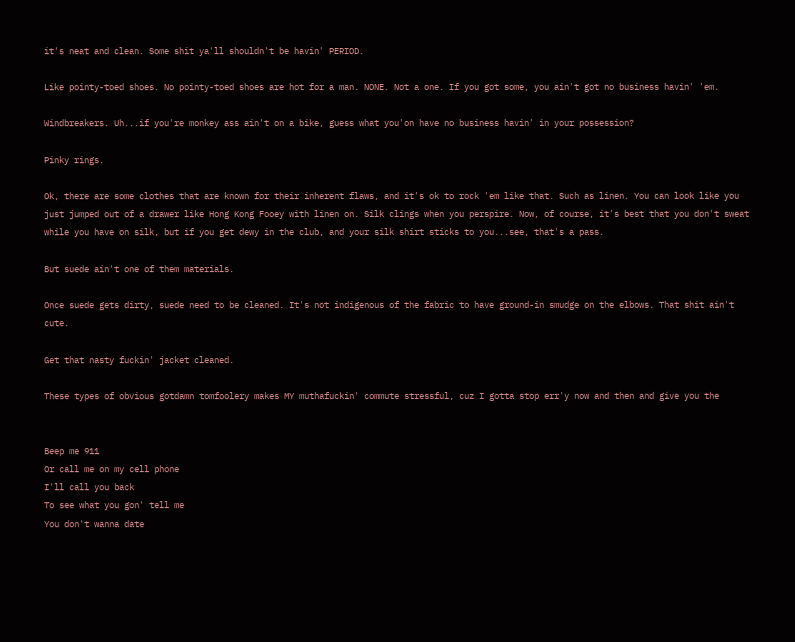it's neat and clean. Some shit ya'll shouldn't be havin' PERIOD.

Like pointy-toed shoes. No pointy-toed shoes are hot for a man. NONE. Not a one. If you got some, you ain't got no business havin' 'em.

Windbreakers. Uh...if you're monkey ass ain't on a bike, guess what you'on have no business havin' in your possession?

Pinky rings.

Ok, there are some clothes that are known for their inherent flaws, and it's ok to rock 'em like that. Such as linen. You can look like you just jumped out of a drawer like Hong Kong Fooey with linen on. Silk clings when you perspire. Now, of course, it's best that you don't sweat while you have on silk, but if you get dewy in the club, and your silk shirt sticks to you...see, that's a pass.

But suede ain't one of them materials.

Once suede gets dirty, suede need to be cleaned. It's not indigenous of the fabric to have ground-in smudge on the elbows. That shit ain't cute.

Get that nasty fuckin' jacket cleaned.

These types of obvious gotdamn tomfoolery makes MY muthafuckin' commute stressful, cuz I gotta stop err'y now and then and give you the


Beep me 911
Or call me on my cell phone
I'll call you back
To see what you gon' tell me
You don't wanna date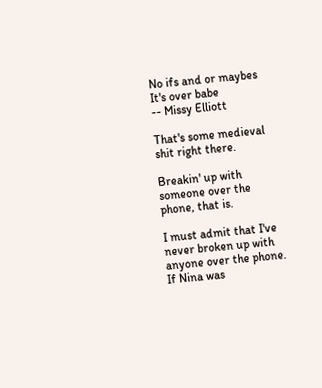No ifs and or maybes
It's over babe
-- Missy Elliott

That's some medieval shit right there.

Breakin' up with someone over the phone, that is.

I must admit that I've never broken up with anyone over the phone. If Nina was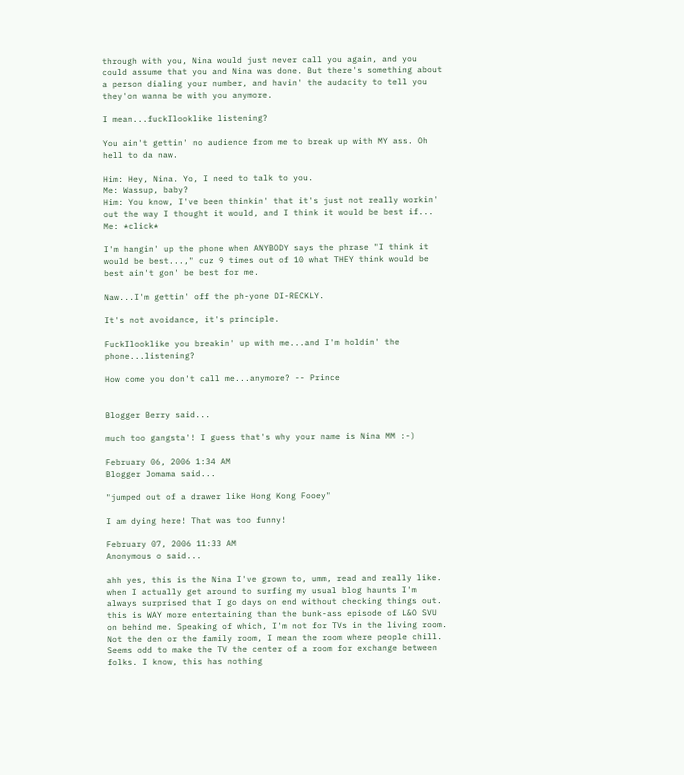through with you, Nina would just never call you again, and you could assume that you and Nina was done. But there's something about a person dialing your number, and havin' the audacity to tell you they'on wanna be with you anymore.

I mean...fuckIlooklike listening?

You ain't gettin' no audience from me to break up with MY ass. Oh hell to da naw.

Him: Hey, Nina. Yo, I need to talk to you.
Me: Wassup, baby?
Him: You know, I've been thinkin' that it's just not really workin' out the way I thought it would, and I think it would be best if...
Me: *click*

I'm hangin' up the phone when ANYBODY says the phrase "I think it would be best...," cuz 9 times out of 10 what THEY think would be best ain't gon' be best for me.

Naw...I'm gettin' off the ph-yone DI-RECKLY.

It's not avoidance, it's principle.

FuckIlooklike you breakin' up with me...and I'm holdin' the phone...listening?

How come you don't call me...anymore? -- Prince


Blogger Berry said...

much too gangsta'! I guess that's why your name is Nina MM :-)

February 06, 2006 1:34 AM
Blogger Jomama said...

"jumped out of a drawer like Hong Kong Fooey"

I am dying here! That was too funny!

February 07, 2006 11:33 AM
Anonymous o said...

ahh yes, this is the Nina I've grown to, umm, read and really like. when I actually get around to surfing my usual blog haunts I'm always surprised that I go days on end without checking things out. this is WAY more entertaining than the bunk-ass episode of L&O SVU on behind me. Speaking of which, I'm not for TVs in the living room. Not the den or the family room, I mean the room where people chill. Seems odd to make the TV the center of a room for exchange between folks. I know, this has nothing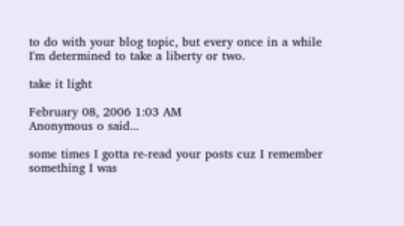to do with your blog topic, but every once in a while I'm determined to take a liberty or two.

take it light

February 08, 2006 1:03 AM
Anonymous o said...

some times I gotta re-read your posts cuz I remember something I was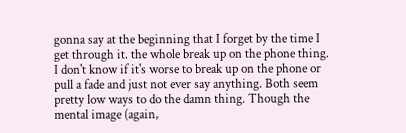gonna say at the beginning that I forget by the time I get through it. the whole break up on the phone thing. I don't know if it's worse to break up on the phone or pull a fade and just not ever say anything. Both seem pretty low ways to do the damn thing. Though the mental image (again,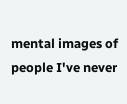mental images of people I've never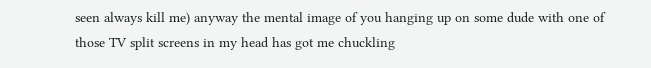seen always kill me) anyway the mental image of you hanging up on some dude with one of those TV split screens in my head has got me chuckling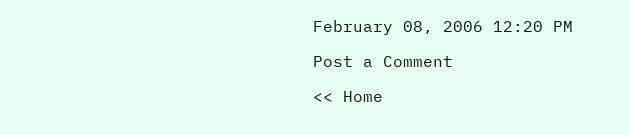February 08, 2006 12:20 PM

Post a Comment

<< Home